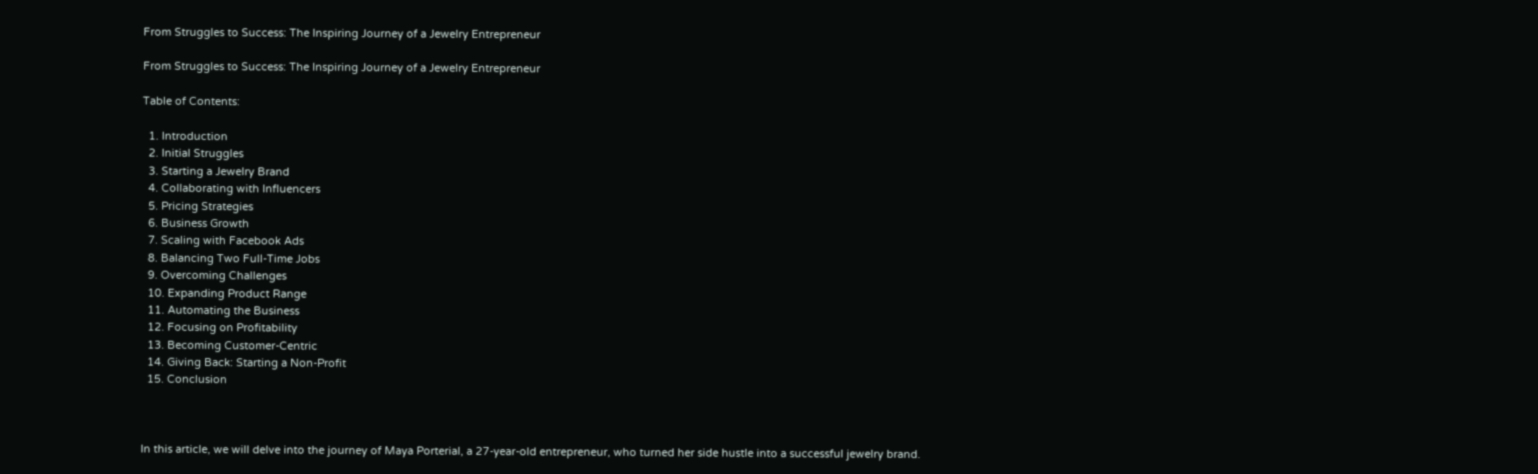From Struggles to Success: The Inspiring Journey of a Jewelry Entrepreneur

From Struggles to Success: The Inspiring Journey of a Jewelry Entrepreneur

Table of Contents:

  1. Introduction
  2. Initial Struggles
  3. Starting a Jewelry Brand
  4. Collaborating with Influencers
  5. Pricing Strategies
  6. Business Growth
  7. Scaling with Facebook Ads
  8. Balancing Two Full-Time Jobs
  9. Overcoming Challenges
  10. Expanding Product Range
  11. Automating the Business
  12. Focusing on Profitability
  13. Becoming Customer-Centric
  14. Giving Back: Starting a Non-Profit
  15. Conclusion



In this article, we will delve into the journey of Maya Porterial, a 27-year-old entrepreneur, who turned her side hustle into a successful jewelry brand.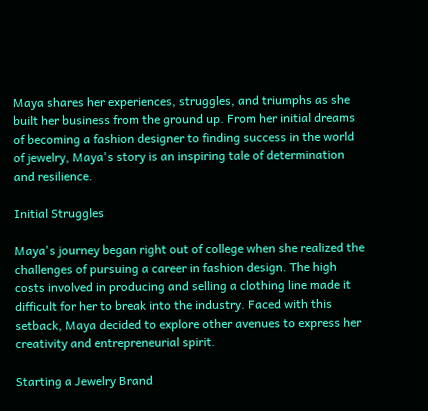Maya shares her experiences, struggles, and triumphs as she built her business from the ground up. From her initial dreams of becoming a fashion designer to finding success in the world of jewelry, Maya's story is an inspiring tale of determination and resilience.

Initial Struggles

Maya's journey began right out of college when she realized the challenges of pursuing a career in fashion design. The high costs involved in producing and selling a clothing line made it difficult for her to break into the industry. Faced with this setback, Maya decided to explore other avenues to express her creativity and entrepreneurial spirit.

Starting a Jewelry Brand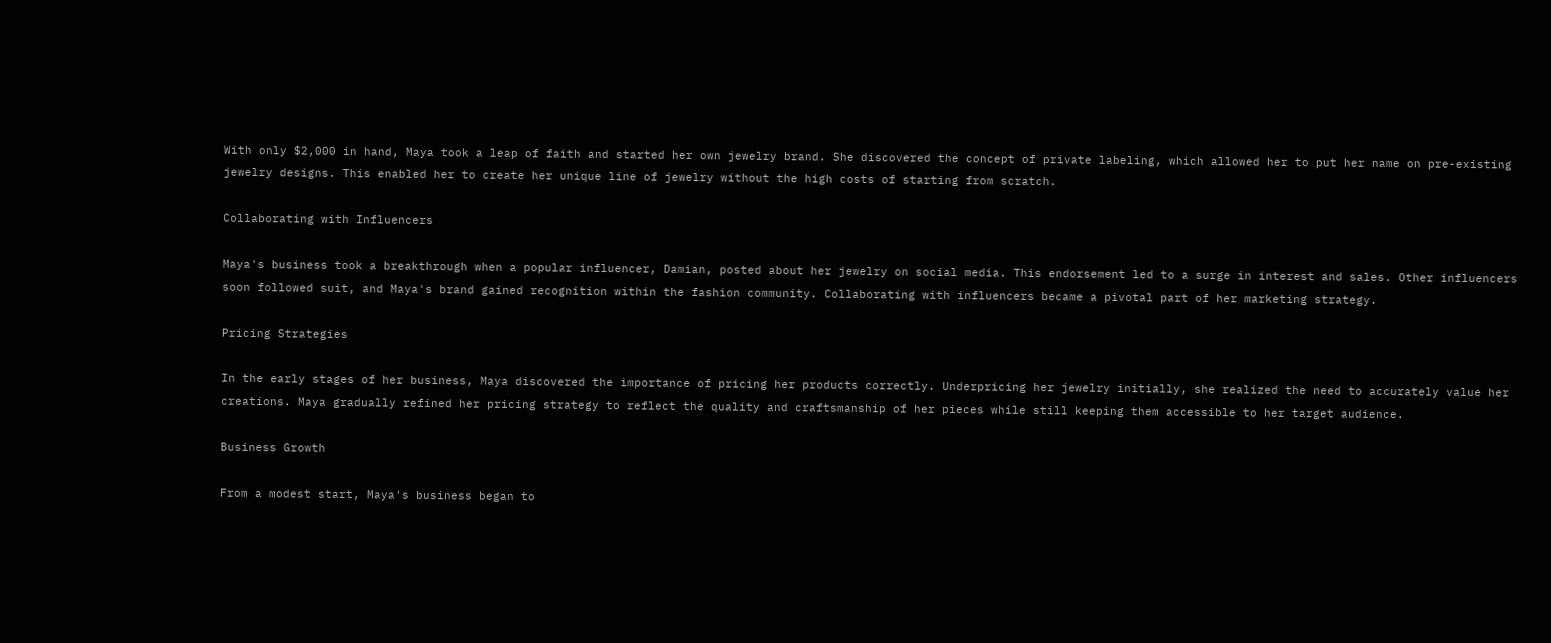With only $2,000 in hand, Maya took a leap of faith and started her own jewelry brand. She discovered the concept of private labeling, which allowed her to put her name on pre-existing jewelry designs. This enabled her to create her unique line of jewelry without the high costs of starting from scratch.

Collaborating with Influencers

Maya's business took a breakthrough when a popular influencer, Damian, posted about her jewelry on social media. This endorsement led to a surge in interest and sales. Other influencers soon followed suit, and Maya's brand gained recognition within the fashion community. Collaborating with influencers became a pivotal part of her marketing strategy.

Pricing Strategies

In the early stages of her business, Maya discovered the importance of pricing her products correctly. Underpricing her jewelry initially, she realized the need to accurately value her creations. Maya gradually refined her pricing strategy to reflect the quality and craftsmanship of her pieces while still keeping them accessible to her target audience.

Business Growth

From a modest start, Maya's business began to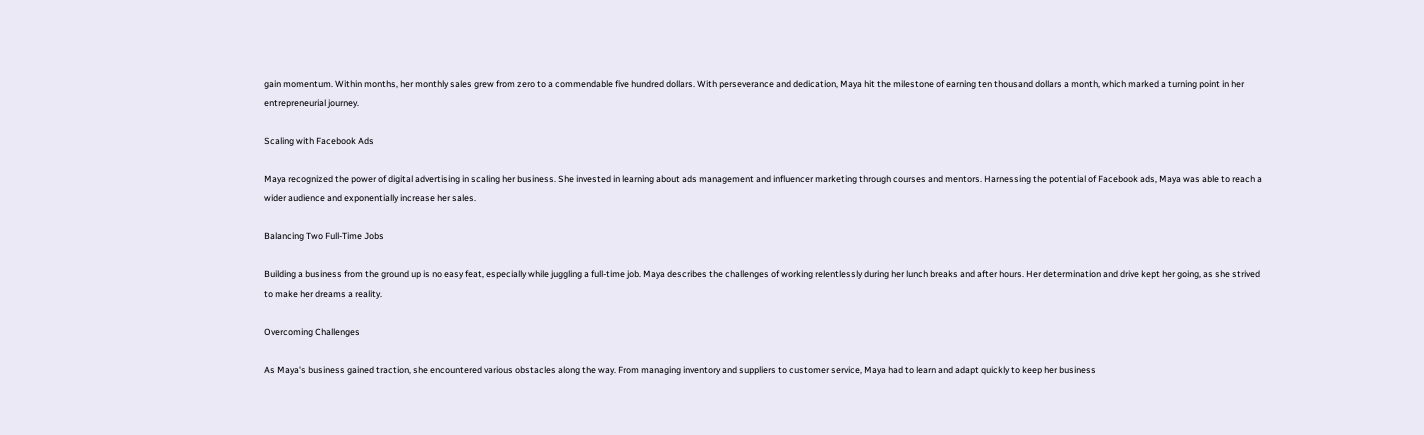gain momentum. Within months, her monthly sales grew from zero to a commendable five hundred dollars. With perseverance and dedication, Maya hit the milestone of earning ten thousand dollars a month, which marked a turning point in her entrepreneurial journey.

Scaling with Facebook Ads

Maya recognized the power of digital advertising in scaling her business. She invested in learning about ads management and influencer marketing through courses and mentors. Harnessing the potential of Facebook ads, Maya was able to reach a wider audience and exponentially increase her sales.

Balancing Two Full-Time Jobs

Building a business from the ground up is no easy feat, especially while juggling a full-time job. Maya describes the challenges of working relentlessly during her lunch breaks and after hours. Her determination and drive kept her going, as she strived to make her dreams a reality.

Overcoming Challenges

As Maya's business gained traction, she encountered various obstacles along the way. From managing inventory and suppliers to customer service, Maya had to learn and adapt quickly to keep her business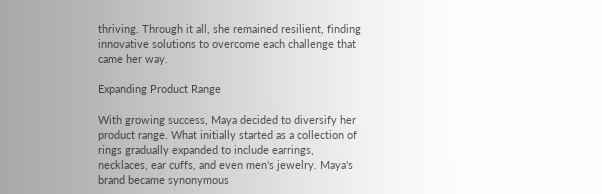thriving. Through it all, she remained resilient, finding innovative solutions to overcome each challenge that came her way.

Expanding Product Range

With growing success, Maya decided to diversify her product range. What initially started as a collection of rings gradually expanded to include earrings, necklaces, ear cuffs, and even men's jewelry. Maya's brand became synonymous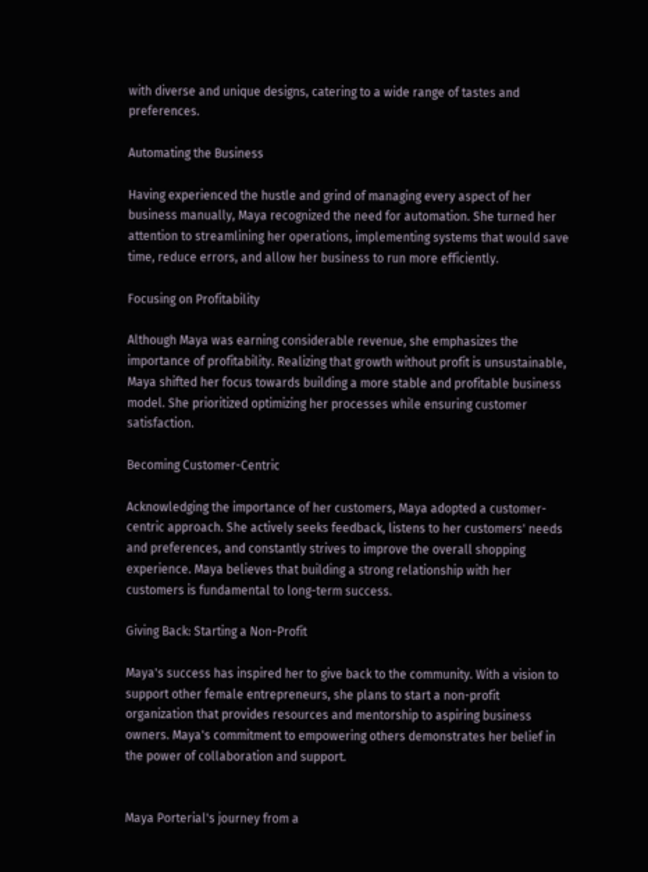with diverse and unique designs, catering to a wide range of tastes and preferences.

Automating the Business

Having experienced the hustle and grind of managing every aspect of her business manually, Maya recognized the need for automation. She turned her attention to streamlining her operations, implementing systems that would save time, reduce errors, and allow her business to run more efficiently.

Focusing on Profitability

Although Maya was earning considerable revenue, she emphasizes the importance of profitability. Realizing that growth without profit is unsustainable, Maya shifted her focus towards building a more stable and profitable business model. She prioritized optimizing her processes while ensuring customer satisfaction.

Becoming Customer-Centric

Acknowledging the importance of her customers, Maya adopted a customer-centric approach. She actively seeks feedback, listens to her customers' needs and preferences, and constantly strives to improve the overall shopping experience. Maya believes that building a strong relationship with her customers is fundamental to long-term success.

Giving Back: Starting a Non-Profit

Maya's success has inspired her to give back to the community. With a vision to support other female entrepreneurs, she plans to start a non-profit organization that provides resources and mentorship to aspiring business owners. Maya's commitment to empowering others demonstrates her belief in the power of collaboration and support.


Maya Porterial's journey from a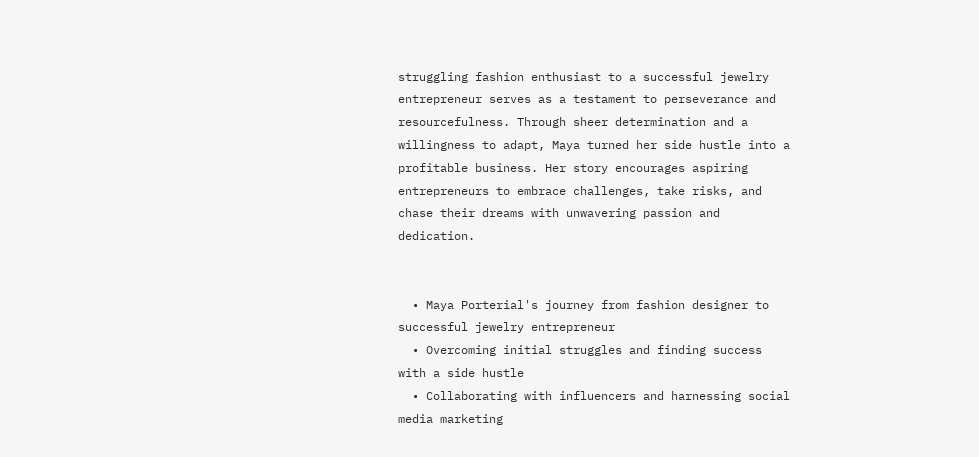struggling fashion enthusiast to a successful jewelry entrepreneur serves as a testament to perseverance and resourcefulness. Through sheer determination and a willingness to adapt, Maya turned her side hustle into a profitable business. Her story encourages aspiring entrepreneurs to embrace challenges, take risks, and chase their dreams with unwavering passion and dedication.


  • Maya Porterial's journey from fashion designer to successful jewelry entrepreneur
  • Overcoming initial struggles and finding success with a side hustle
  • Collaborating with influencers and harnessing social media marketing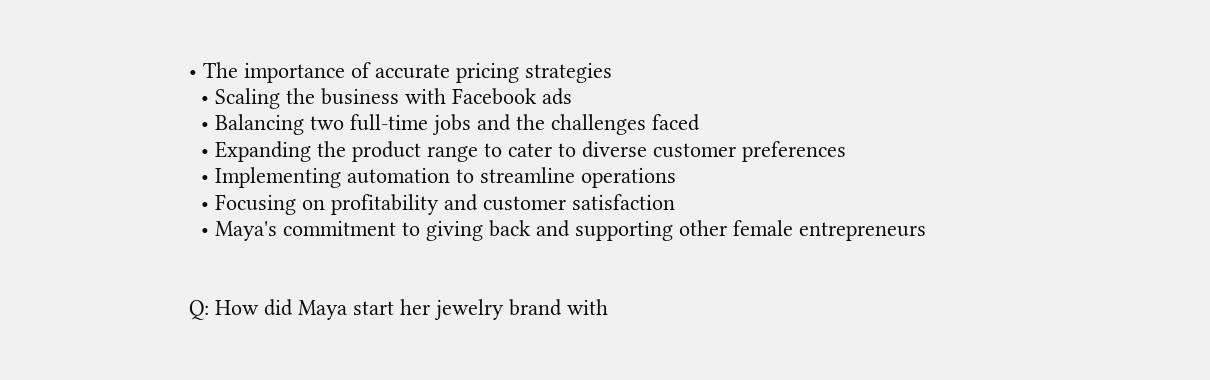• The importance of accurate pricing strategies
  • Scaling the business with Facebook ads
  • Balancing two full-time jobs and the challenges faced
  • Expanding the product range to cater to diverse customer preferences
  • Implementing automation to streamline operations
  • Focusing on profitability and customer satisfaction
  • Maya's commitment to giving back and supporting other female entrepreneurs


Q: How did Maya start her jewelry brand with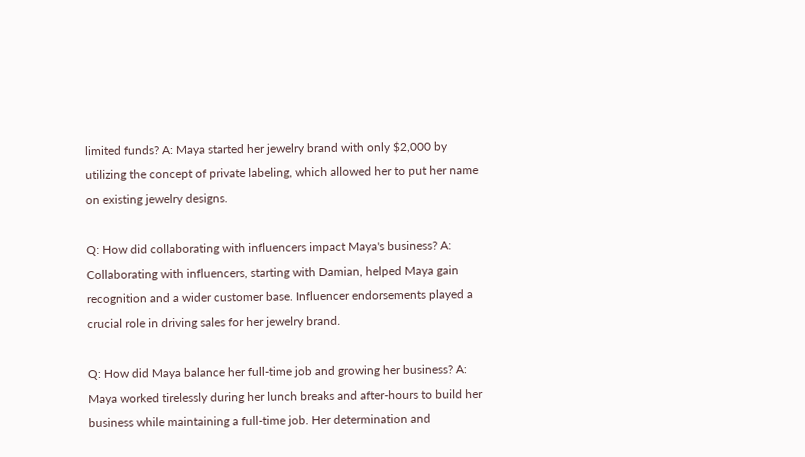limited funds? A: Maya started her jewelry brand with only $2,000 by utilizing the concept of private labeling, which allowed her to put her name on existing jewelry designs.

Q: How did collaborating with influencers impact Maya's business? A: Collaborating with influencers, starting with Damian, helped Maya gain recognition and a wider customer base. Influencer endorsements played a crucial role in driving sales for her jewelry brand.

Q: How did Maya balance her full-time job and growing her business? A: Maya worked tirelessly during her lunch breaks and after-hours to build her business while maintaining a full-time job. Her determination and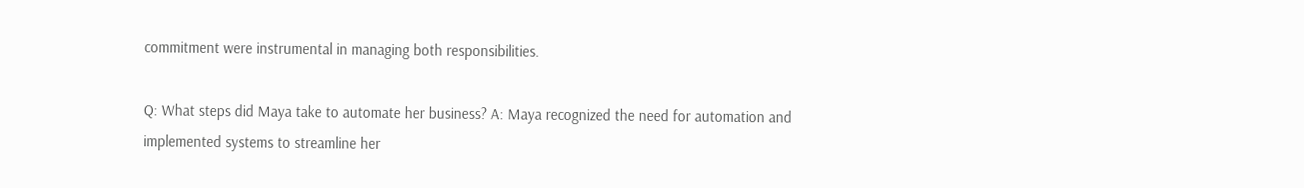commitment were instrumental in managing both responsibilities.

Q: What steps did Maya take to automate her business? A: Maya recognized the need for automation and implemented systems to streamline her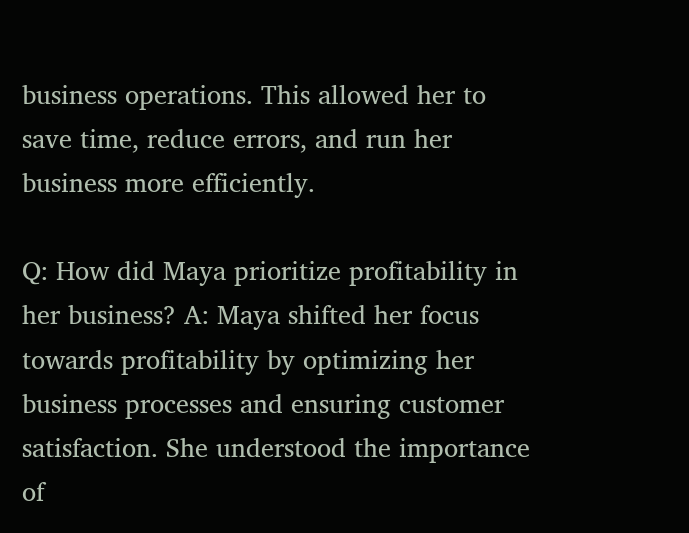business operations. This allowed her to save time, reduce errors, and run her business more efficiently.

Q: How did Maya prioritize profitability in her business? A: Maya shifted her focus towards profitability by optimizing her business processes and ensuring customer satisfaction. She understood the importance of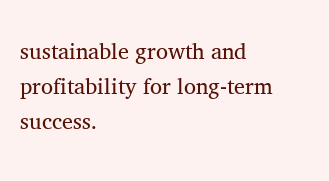sustainable growth and profitability for long-term success.